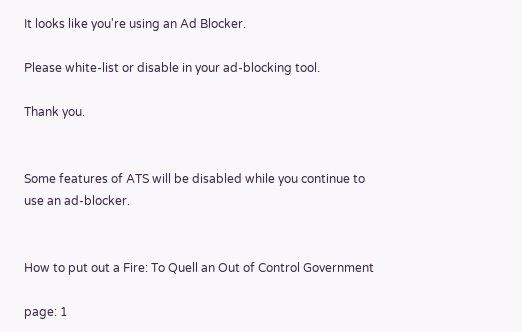It looks like you're using an Ad Blocker.

Please white-list or disable in your ad-blocking tool.

Thank you.


Some features of ATS will be disabled while you continue to use an ad-blocker.


How to put out a Fire: To Quell an Out of Control Government

page: 1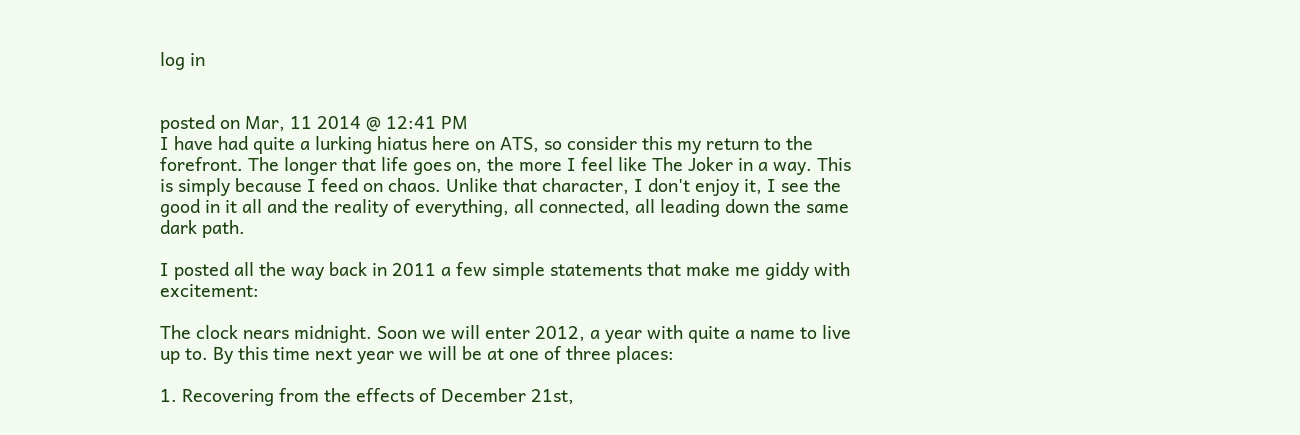log in


posted on Mar, 11 2014 @ 12:41 PM
I have had quite a lurking hiatus here on ATS, so consider this my return to the forefront. The longer that life goes on, the more I feel like The Joker in a way. This is simply because I feed on chaos. Unlike that character, I don't enjoy it, I see the good in it all and the reality of everything, all connected, all leading down the same dark path.

I posted all the way back in 2011 a few simple statements that make me giddy with excitement:

The clock nears midnight. Soon we will enter 2012, a year with quite a name to live up to. By this time next year we will be at one of three places:

1. Recovering from the effects of December 21st,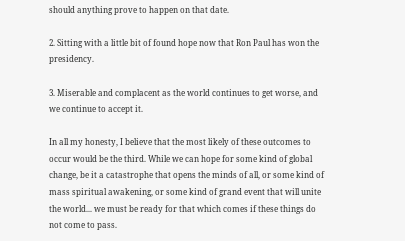should anything prove to happen on that date.

2. Sitting with a little bit of found hope now that Ron Paul has won the presidency.

3. Miserable and complacent as the world continues to get worse, and we continue to accept it.

In all my honesty, I believe that the most likely of these outcomes to occur would be the third. While we can hope for some kind of global change, be it a catastrophe that opens the minds of all, or some kind of mass spiritual awakening, or some kind of grand event that will unite the world... we must be ready for that which comes if these things do not come to pass.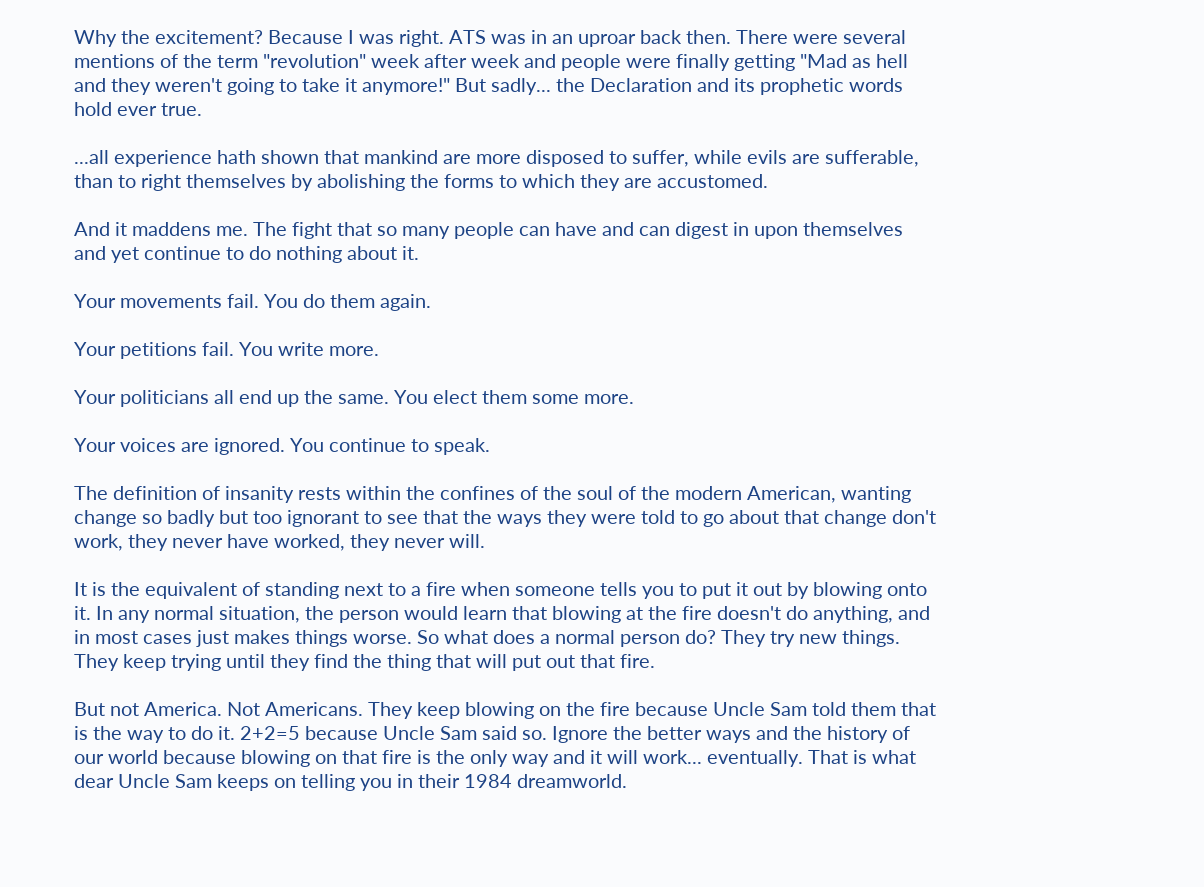Why the excitement? Because I was right. ATS was in an uproar back then. There were several mentions of the term "revolution" week after week and people were finally getting "Mad as hell and they weren't going to take it anymore!" But sadly... the Declaration and its prophetic words hold ever true.

...all experience hath shown that mankind are more disposed to suffer, while evils are sufferable, than to right themselves by abolishing the forms to which they are accustomed.

And it maddens me. The fight that so many people can have and can digest in upon themselves and yet continue to do nothing about it.

Your movements fail. You do them again.

Your petitions fail. You write more.

Your politicians all end up the same. You elect them some more.

Your voices are ignored. You continue to speak.

The definition of insanity rests within the confines of the soul of the modern American, wanting change so badly but too ignorant to see that the ways they were told to go about that change don't work, they never have worked, they never will.

It is the equivalent of standing next to a fire when someone tells you to put it out by blowing onto it. In any normal situation, the person would learn that blowing at the fire doesn't do anything, and in most cases just makes things worse. So what does a normal person do? They try new things. They keep trying until they find the thing that will put out that fire.

But not America. Not Americans. They keep blowing on the fire because Uncle Sam told them that is the way to do it. 2+2=5 because Uncle Sam said so. Ignore the better ways and the history of our world because blowing on that fire is the only way and it will work... eventually. That is what dear Uncle Sam keeps on telling you in their 1984 dreamworld.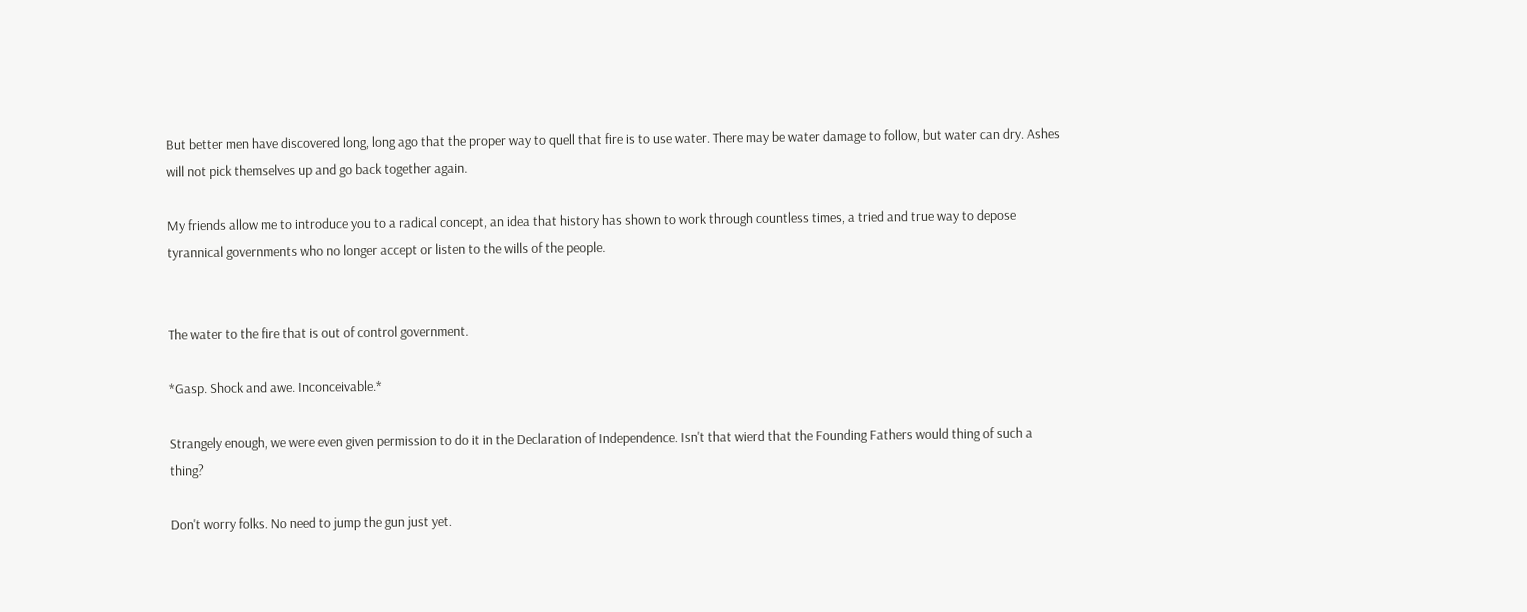But better men have discovered long, long ago that the proper way to quell that fire is to use water. There may be water damage to follow, but water can dry. Ashes will not pick themselves up and go back together again.

My friends allow me to introduce you to a radical concept, an idea that history has shown to work through countless times, a tried and true way to depose tyrannical governments who no longer accept or listen to the wills of the people.


The water to the fire that is out of control government.

*Gasp. Shock and awe. Inconceivable.*

Strangely enough, we were even given permission to do it in the Declaration of Independence. Isn't that wierd that the Founding Fathers would thing of such a thing?

Don't worry folks. No need to jump the gun just yet.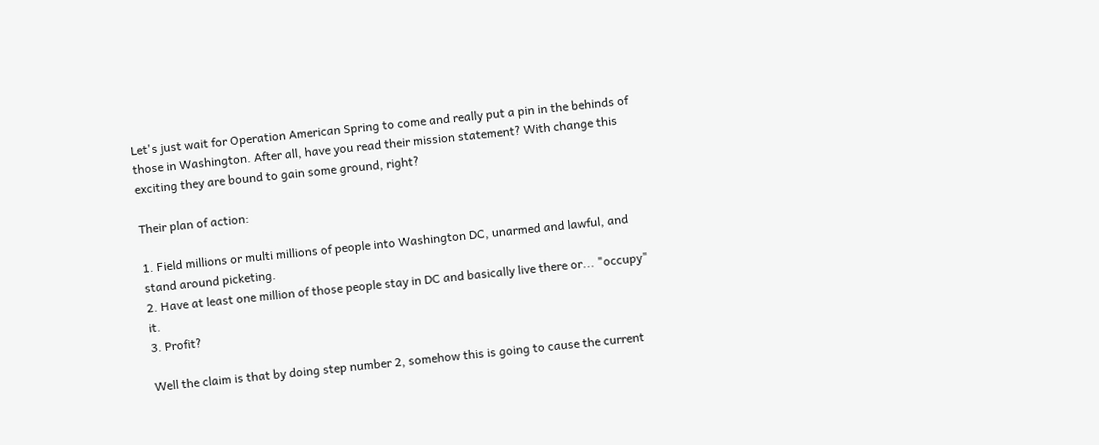Let's just wait for Operation American Spring to come and really put a pin in the behinds of those in Washington. After all, have you read their mission statement? With change this exciting they are bound to gain some ground, right?

Their plan of action:

1. Field millions or multi millions of people into Washington DC, unarmed and lawful, and stand around picketing.
2. Have at least one million of those people stay in DC and basically live there or... "occupy" it.
3. Profit?

Well the claim is that by doing step number 2, somehow this is going to cause the current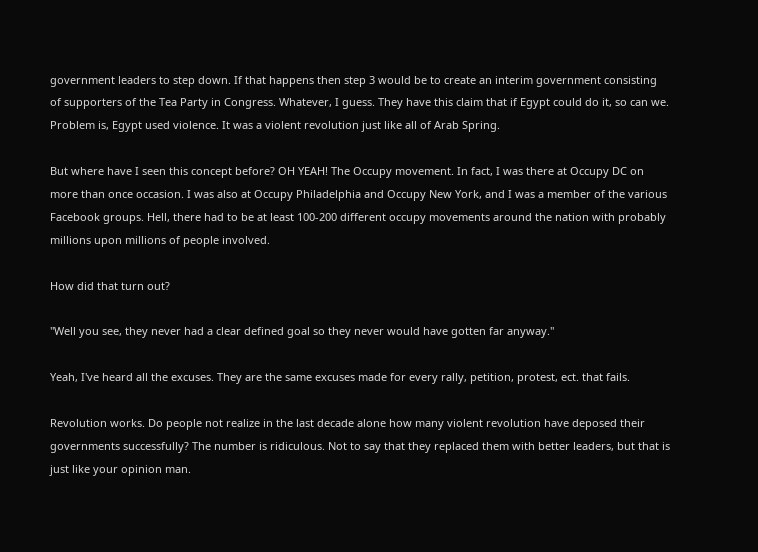government leaders to step down. If that happens then step 3 would be to create an interim government consisting of supporters of the Tea Party in Congress. Whatever, I guess. They have this claim that if Egypt could do it, so can we. Problem is, Egypt used violence. It was a violent revolution just like all of Arab Spring.

But where have I seen this concept before? OH YEAH! The Occupy movement. In fact, I was there at Occupy DC on more than once occasion. I was also at Occupy Philadelphia and Occupy New York, and I was a member of the various Facebook groups. Hell, there had to be at least 100-200 different occupy movements around the nation with probably millions upon millions of people involved.

How did that turn out?

"Well you see, they never had a clear defined goal so they never would have gotten far anyway."

Yeah, I've heard all the excuses. They are the same excuses made for every rally, petition, protest, ect. that fails.

Revolution works. Do people not realize in the last decade alone how many violent revolution have deposed their governments successfully? The number is ridiculous. Not to say that they replaced them with better leaders, but that is just like your opinion man.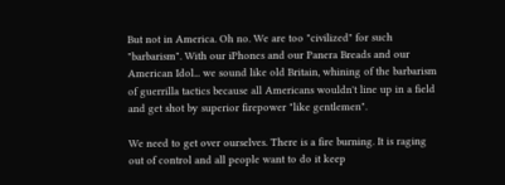But not in America. Oh no. We are too "civilized" for such "barbarism". With our iPhones and our Panera Breads and our American Idol... we sound like old Britain, whining of the barbarism of guerrilla tactics because all Americans wouldn't line up in a field and get shot by superior firepower "like gentlemen".

We need to get over ourselves. There is a fire burning. It is raging out of control and all people want to do it keep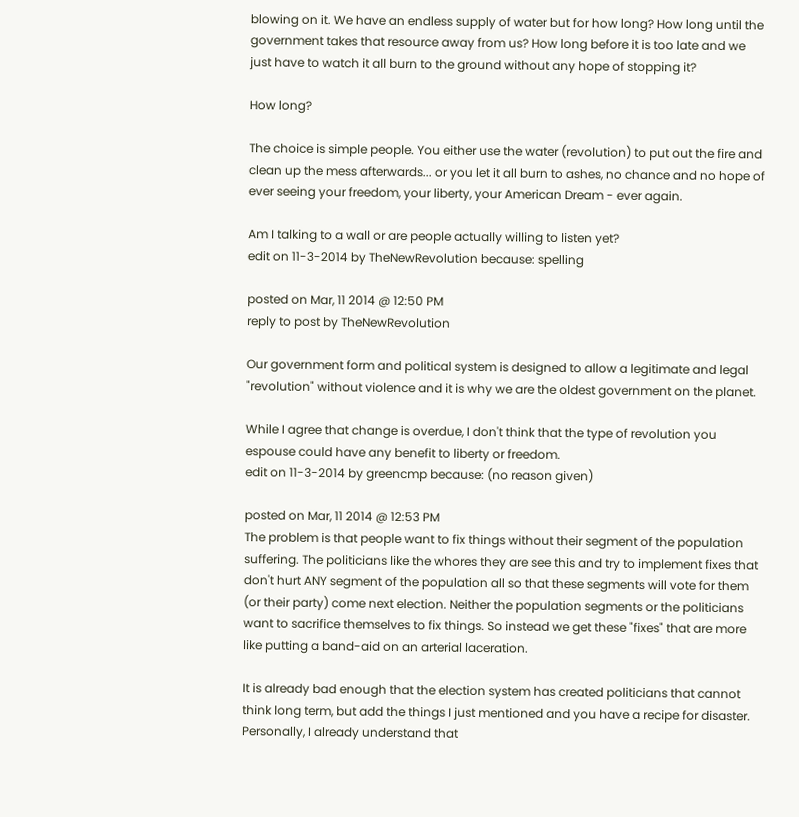blowing on it. We have an endless supply of water but for how long? How long until the government takes that resource away from us? How long before it is too late and we just have to watch it all burn to the ground without any hope of stopping it?

How long?

The choice is simple people. You either use the water (revolution) to put out the fire and clean up the mess afterwards... or you let it all burn to ashes, no chance and no hope of ever seeing your freedom, your liberty, your American Dream - ever again.

Am I talking to a wall or are people actually willing to listen yet?
edit on 11-3-2014 by TheNewRevolution because: spelling

posted on Mar, 11 2014 @ 12:50 PM
reply to post by TheNewRevolution

Our government form and political system is designed to allow a legitimate and legal "revolution" without violence and it is why we are the oldest government on the planet.

While I agree that change is overdue, I don't think that the type of revolution you espouse could have any benefit to liberty or freedom.
edit on 11-3-2014 by greencmp because: (no reason given)

posted on Mar, 11 2014 @ 12:53 PM
The problem is that people want to fix things without their segment of the population suffering. The politicians like the whores they are see this and try to implement fixes that don't hurt ANY segment of the population all so that these segments will vote for them (or their party) come next election. Neither the population segments or the politicians want to sacrifice themselves to fix things. So instead we get these "fixes" that are more like putting a band-aid on an arterial laceration.

It is already bad enough that the election system has created politicians that cannot think long term, but add the things I just mentioned and you have a recipe for disaster. Personally, I already understand that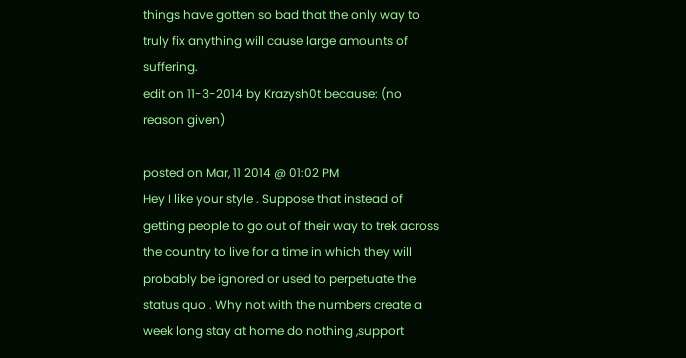things have gotten so bad that the only way to truly fix anything will cause large amounts of suffering.
edit on 11-3-2014 by Krazysh0t because: (no reason given)

posted on Mar, 11 2014 @ 01:02 PM
Hey I like your style . Suppose that instead of getting people to go out of their way to trek across the country to live for a time in which they will probably be ignored or used to perpetuate the status quo . Why not with the numbers create a week long stay at home do nothing ,support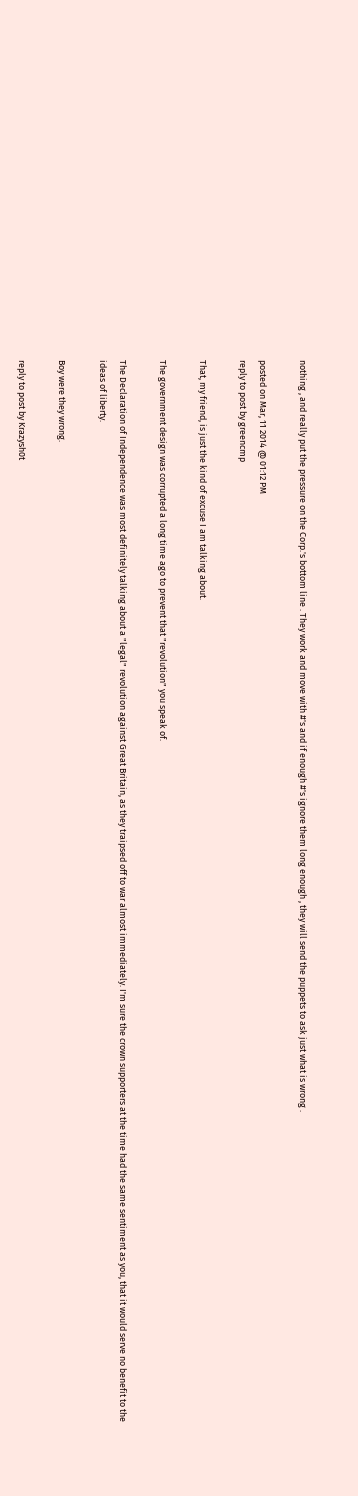nothing , and really put the pressure on the Corp.'s bottom line . They work and move with #'s and if enough #'s ignore them long enough , they will send the puppets to ask just what is wrong .

posted on Mar, 11 2014 @ 01:12 PM
reply to post by greencmp

That, my friend, is just the kind of excuse I am talking about.

The government design was corrupted a long time ago to prevent that "revolution" you speak of.

The Declaration of Independence was most definitely talking about a "legal" revolution against Great Britain, as they traipsed off to war almost immediately. I'm sure the crown supporters at the time had the same sentiment as you, that it would serve no benefit to the ideas of liberty.

Boy were they wrong.

reply to post by Krazysh0t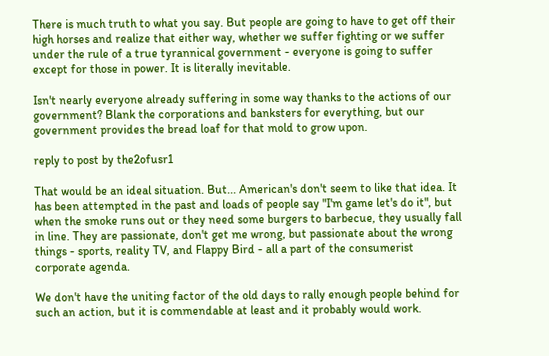There is much truth to what you say. But people are going to have to get off their high horses and realize that either way, whether we suffer fighting or we suffer under the rule of a true tyrannical government - everyone is going to suffer except for those in power. It is literally inevitable.

Isn't nearly everyone already suffering in some way thanks to the actions of our government? Blank the corporations and banksters for everything, but our government provides the bread loaf for that mold to grow upon.

reply to post by the2ofusr1

That would be an ideal situation. But... American's don't seem to like that idea. It has been attempted in the past and loads of people say "I'm game let's do it", but when the smoke runs out or they need some burgers to barbecue, they usually fall in line. They are passionate, don't get me wrong, but passionate about the wrong things - sports, reality TV, and Flappy Bird - all a part of the consumerist corporate agenda.

We don't have the uniting factor of the old days to rally enough people behind for such an action, but it is commendable at least and it probably would work.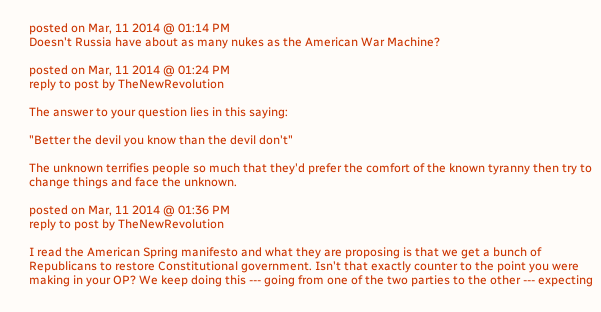posted on Mar, 11 2014 @ 01:14 PM
Doesn't Russia have about as many nukes as the American War Machine?

posted on Mar, 11 2014 @ 01:24 PM
reply to post by TheNewRevolution

The answer to your question lies in this saying:

"Better the devil you know than the devil don't"

The unknown terrifies people so much that they'd prefer the comfort of the known tyranny then try to change things and face the unknown.

posted on Mar, 11 2014 @ 01:36 PM
reply to post by TheNewRevolution

I read the American Spring manifesto and what they are proposing is that we get a bunch of Republicans to restore Constitutional government. Isn't that exactly counter to the point you were making in your OP? We keep doing this --- going from one of the two parties to the other --- expecting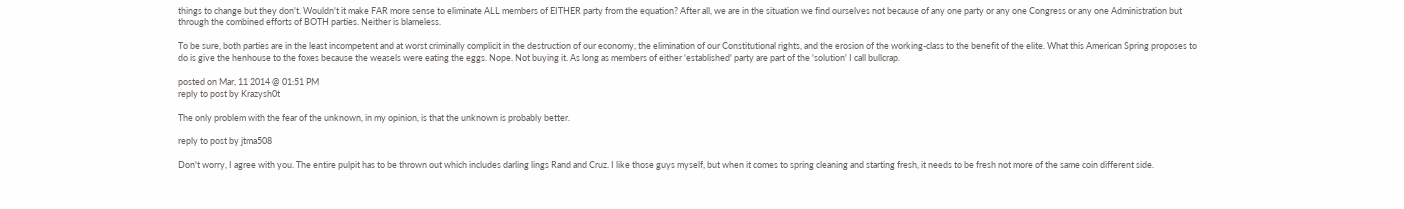things to change but they don't. Wouldn't it make FAR more sense to eliminate ALL members of EITHER party from the equation? After all, we are in the situation we find ourselves not because of any one party or any one Congress or any one Administration but through the combined efforts of BOTH parties. Neither is blameless.

To be sure, both parties are in the least incompetent and at worst criminally complicit in the destruction of our economy, the elimination of our Constitutional rights, and the erosion of the working-class to the benefit of the elite. What this American Spring proposes to do is give the henhouse to the foxes because the weasels were eating the eggs. Nope. Not buying it. As long as members of either 'established' party are part of the 'solution' I call bullcrap.

posted on Mar, 11 2014 @ 01:51 PM
reply to post by Krazysh0t

The only problem with the fear of the unknown, in my opinion, is that the unknown is probably better.

reply to post by jtma508

Don't worry, I agree with you. The entire pulpit has to be thrown out which includes darling lings Rand and Cruz. I like those guys myself, but when it comes to spring cleaning and starting fresh, it needs to be fresh not more of the same coin different side.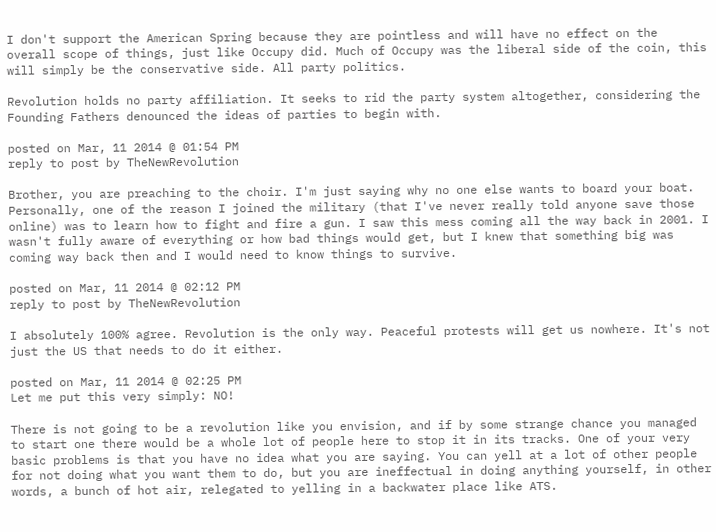I don't support the American Spring because they are pointless and will have no effect on the overall scope of things, just like Occupy did. Much of Occupy was the liberal side of the coin, this will simply be the conservative side. All party politics.

Revolution holds no party affiliation. It seeks to rid the party system altogether, considering the Founding Fathers denounced the ideas of parties to begin with.

posted on Mar, 11 2014 @ 01:54 PM
reply to post by TheNewRevolution

Brother, you are preaching to the choir. I'm just saying why no one else wants to board your boat. Personally, one of the reason I joined the military (that I've never really told anyone save those online) was to learn how to fight and fire a gun. I saw this mess coming all the way back in 2001. I wasn't fully aware of everything or how bad things would get, but I knew that something big was coming way back then and I would need to know things to survive.

posted on Mar, 11 2014 @ 02:12 PM
reply to post by TheNewRevolution

I absolutely 100% agree. Revolution is the only way. Peaceful protests will get us nowhere. It's not just the US that needs to do it either.

posted on Mar, 11 2014 @ 02:25 PM
Let me put this very simply: NO!

There is not going to be a revolution like you envision, and if by some strange chance you managed to start one there would be a whole lot of people here to stop it in its tracks. One of your very basic problems is that you have no idea what you are saying. You can yell at a lot of other people for not doing what you want them to do, but you are ineffectual in doing anything yourself, in other words, a bunch of hot air, relegated to yelling in a backwater place like ATS.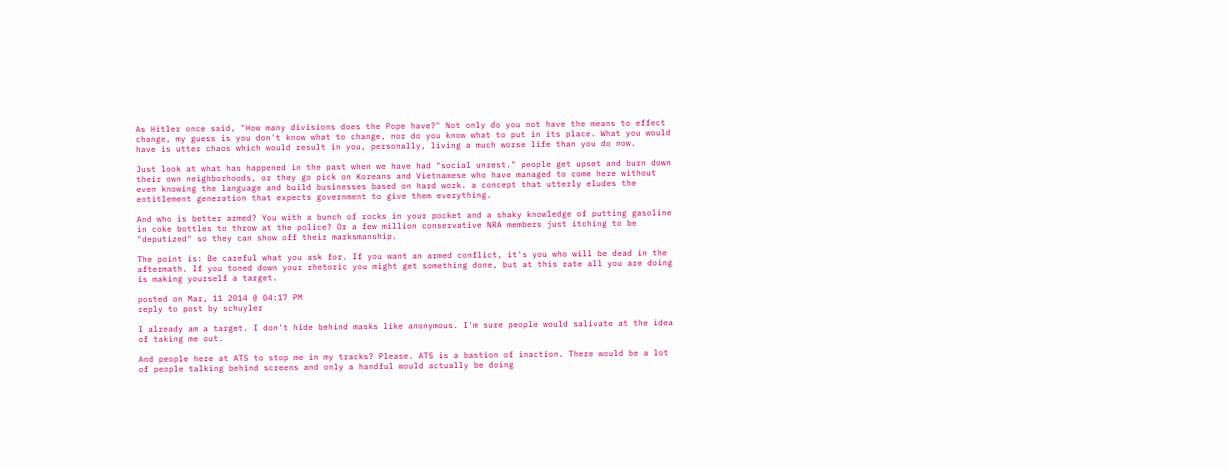As Hitler once said, "How many divisions does the Pope have?" Not only do you not have the means to effect change, my guess is you don't know what to change, nor do you know what to put in its place. What you would have is utter chaos which would result in you, personally, living a much worse life than you do now.

Just look at what has happened in the past when we have had "social unrest." people get upset and burn down their own neighborhoods, or they go pick on Koreans and Vietnamese who have managed to come here without even knowing the language and build businesses based on hard work. a concept that utterly eludes the entitlement generation that expects government to give them everything.

And who is better armed? You with a bunch of rocks in your pocket and a shaky knowledge of putting gasoline in coke bottles to throw at the police? Or a few million conservative NRA members just itching to be "deputized" so they can show off their marksmanship.

The point is: Be careful what you ask for. If you want an armed conflict, it's you who will be dead in the aftermath. If you toned down your rhetoric you might get something done, but at this rate all you are doing is making yourself a target.

posted on Mar, 11 2014 @ 04:17 PM
reply to post by schuyler

I already am a target. I don't hide behind masks like anonymous. I'm sure people would salivate at the idea of taking me out.

And people here at ATS to stop me in my tracks? Please. ATS is a bastion of inaction. There would be a lot of people talking behind screens and only a handful would actually be doing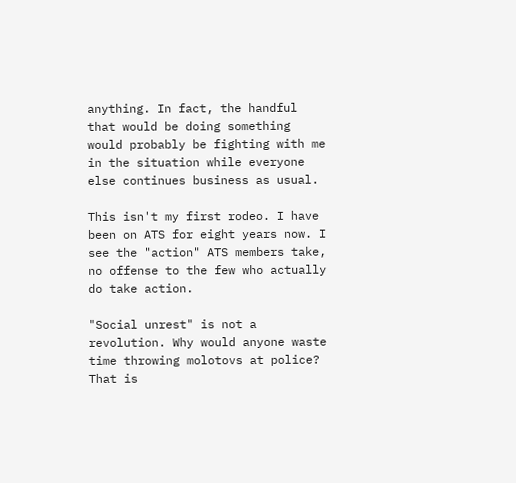anything. In fact, the handful that would be doing something would probably be fighting with me in the situation while everyone else continues business as usual.

This isn't my first rodeo. I have been on ATS for eight years now. I see the "action" ATS members take, no offense to the few who actually do take action.

"Social unrest" is not a revolution. Why would anyone waste time throwing molotovs at police? That is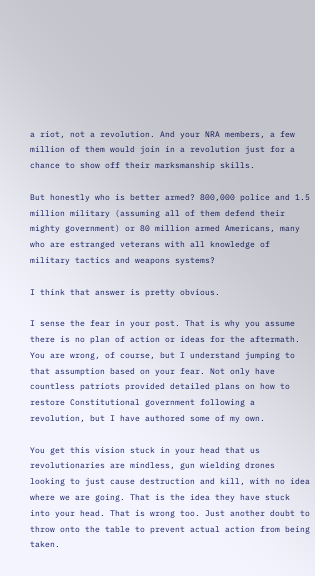a riot, not a revolution. And your NRA members, a few million of them would join in a revolution just for a chance to show off their marksmanship skills.

But honestly who is better armed? 800,000 police and 1.5 million military (assuming all of them defend their mighty government) or 80 million armed Americans, many who are estranged veterans with all knowledge of military tactics and weapons systems?

I think that answer is pretty obvious.

I sense the fear in your post. That is why you assume there is no plan of action or ideas for the aftermath. You are wrong, of course, but I understand jumping to that assumption based on your fear. Not only have countless patriots provided detailed plans on how to restore Constitutional government following a revolution, but I have authored some of my own.

You get this vision stuck in your head that us revolutionaries are mindless, gun wielding drones looking to just cause destruction and kill, with no idea where we are going. That is the idea they have stuck into your head. That is wrong too. Just another doubt to throw onto the table to prevent actual action from being taken.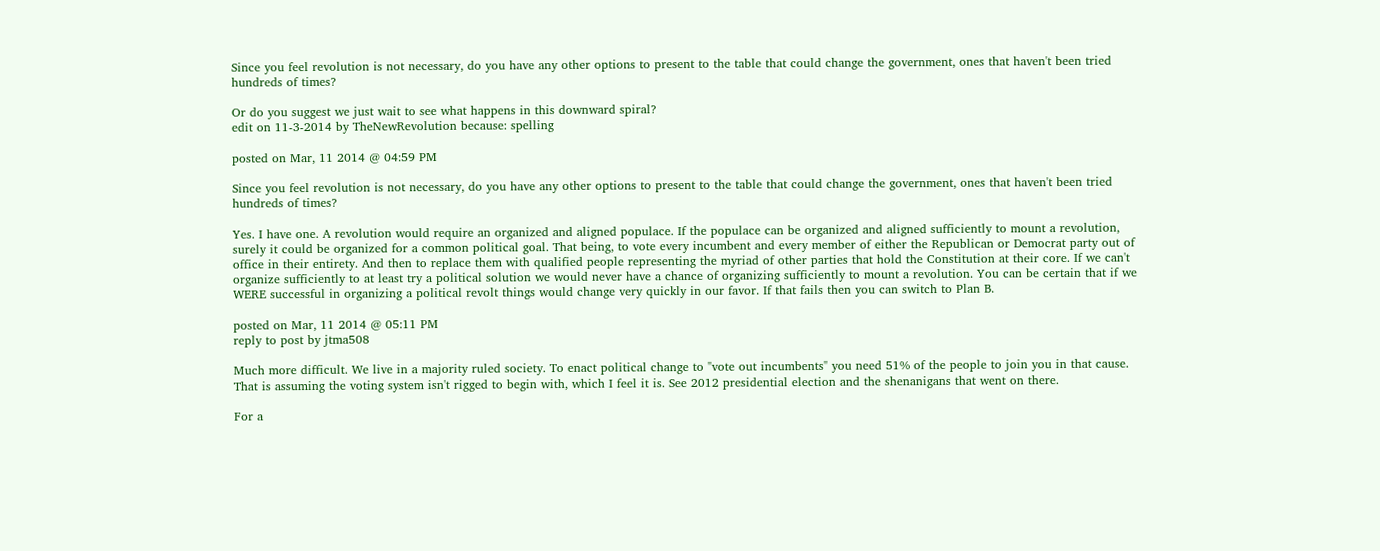Since you feel revolution is not necessary, do you have any other options to present to the table that could change the government, ones that haven't been tried hundreds of times?

Or do you suggest we just wait to see what happens in this downward spiral?
edit on 11-3-2014 by TheNewRevolution because: spelling

posted on Mar, 11 2014 @ 04:59 PM

Since you feel revolution is not necessary, do you have any other options to present to the table that could change the government, ones that haven't been tried hundreds of times?

Yes. I have one. A revolution would require an organized and aligned populace. If the populace can be organized and aligned sufficiently to mount a revolution, surely it could be organized for a common political goal. That being, to vote every incumbent and every member of either the Republican or Democrat party out of office in their entirety. And then to replace them with qualified people representing the myriad of other parties that hold the Constitution at their core. If we can't organize sufficiently to at least try a political solution we would never have a chance of organizing sufficiently to mount a revolution. You can be certain that if we WERE successful in organizing a political revolt things would change very quickly in our favor. If that fails then you can switch to Plan B.

posted on Mar, 11 2014 @ 05:11 PM
reply to post by jtma508

Much more difficult. We live in a majority ruled society. To enact political change to "vote out incumbents" you need 51% of the people to join you in that cause. That is assuming the voting system isn't rigged to begin with, which I feel it is. See 2012 presidential election and the shenanigans that went on there.

For a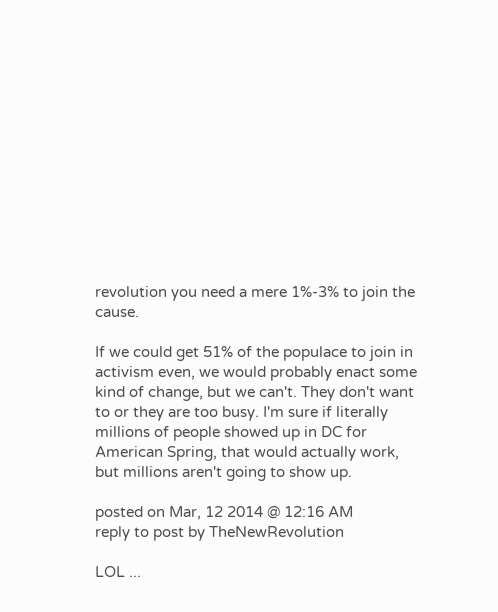revolution you need a mere 1%-3% to join the cause.

If we could get 51% of the populace to join in activism even, we would probably enact some kind of change, but we can't. They don't want to or they are too busy. I'm sure if literally millions of people showed up in DC for American Spring, that would actually work, but millions aren't going to show up.

posted on Mar, 12 2014 @ 12:16 AM
reply to post by TheNewRevolution

LOL ...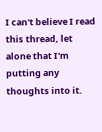I can't believe I read this thread, let alone that I'm putting any thoughts into it.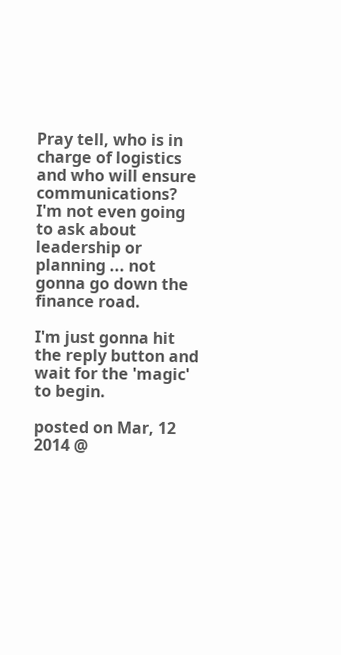Pray tell, who is in charge of logistics and who will ensure communications? I'm not even going to ask about leadership or planning ... not gonna go down the finance road.

I'm just gonna hit the reply button and wait for the 'magic' to begin.

posted on Mar, 12 2014 @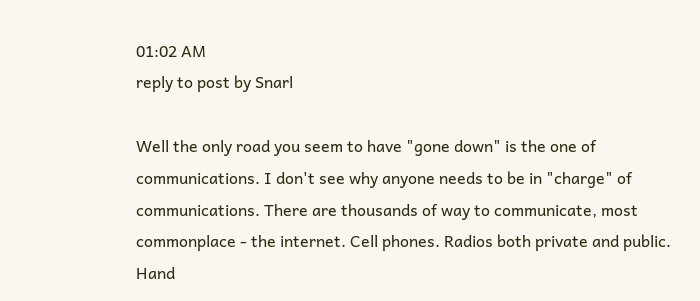01:02 AM
reply to post by Snarl

Well the only road you seem to have "gone down" is the one of communications. I don't see why anyone needs to be in "charge" of communications. There are thousands of way to communicate, most commonplace - the internet. Cell phones. Radios both private and public. Hand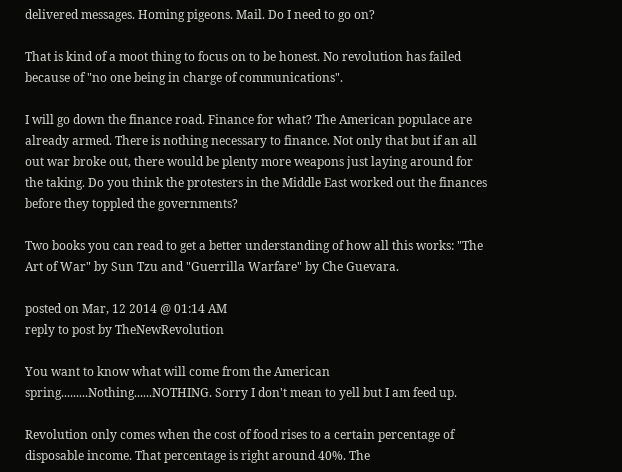delivered messages. Homing pigeons. Mail. Do I need to go on?

That is kind of a moot thing to focus on to be honest. No revolution has failed because of "no one being in charge of communications".

I will go down the finance road. Finance for what? The American populace are already armed. There is nothing necessary to finance. Not only that but if an all out war broke out, there would be plenty more weapons just laying around for the taking. Do you think the protesters in the Middle East worked out the finances before they toppled the governments?

Two books you can read to get a better understanding of how all this works: "The Art of War" by Sun Tzu and "Guerrilla Warfare" by Che Guevara.

posted on Mar, 12 2014 @ 01:14 AM
reply to post by TheNewRevolution

You want to know what will come from the American spring.........Nothing......NOTHING. Sorry I don't mean to yell but I am feed up.

Revolution only comes when the cost of food rises to a certain percentage of disposable income. That percentage is right around 40%. The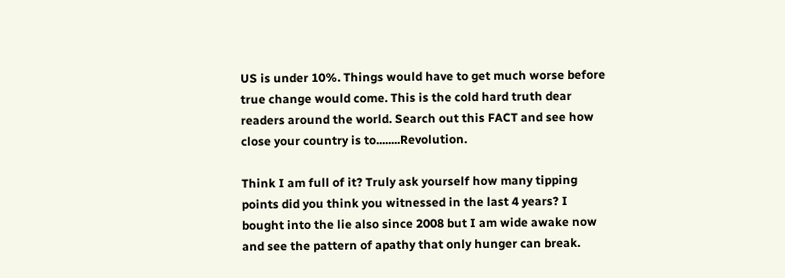US is under 10%. Things would have to get much worse before true change would come. This is the cold hard truth dear readers around the world. Search out this FACT and see how close your country is to........Revolution.

Think I am full of it? Truly ask yourself how many tipping points did you think you witnessed in the last 4 years? I bought into the lie also since 2008 but I am wide awake now and see the pattern of apathy that only hunger can break.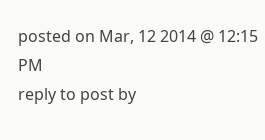posted on Mar, 12 2014 @ 12:15 PM
reply to post by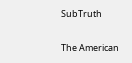SubTruth

The American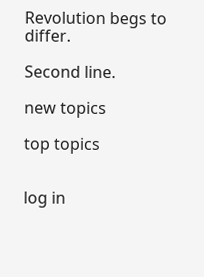Revolution begs to differ.

Second line.

new topics

top topics


log in